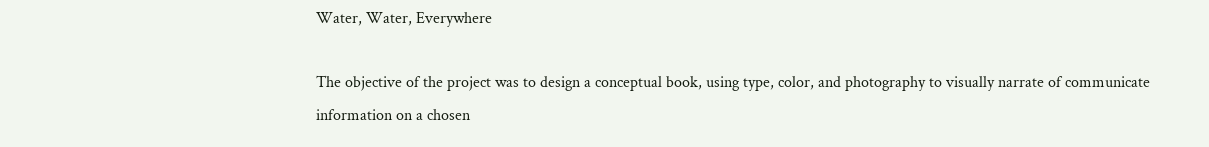Water, Water, Everywhere

The objective of the project was to design a conceptual book, using type, color, and photography to visually narrate of communicate information on a chosen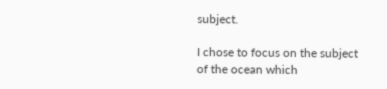subject.

I chose to focus on the subject of the ocean which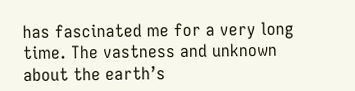has fascinated me for a very long time. The vastness and unknown about the earth’s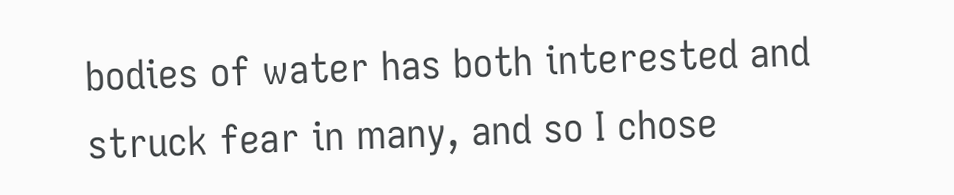bodies of water has both interested and struck fear in many, and so I chose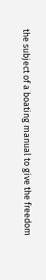the subject of a boating manual to give the freedom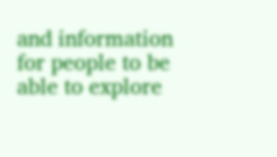and information for people to be able to explore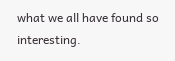what we all have found so interesting.